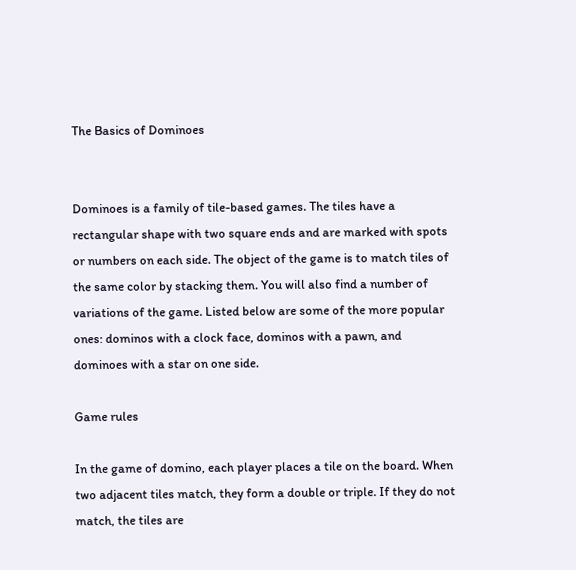The Basics of Dominoes


Dominoes is a family of tile-based games. The tiles have a rectangular shape with two square ends and are marked with spots or numbers on each side. The object of the game is to match tiles of the same color by stacking them. You will also find a number of variations of the game. Listed below are some of the more popular ones: dominos with a clock face, dominos with a pawn, and dominoes with a star on one side.

Game rules

In the game of domino, each player places a tile on the board. When two adjacent tiles match, they form a double or triple. If they do not match, the tiles are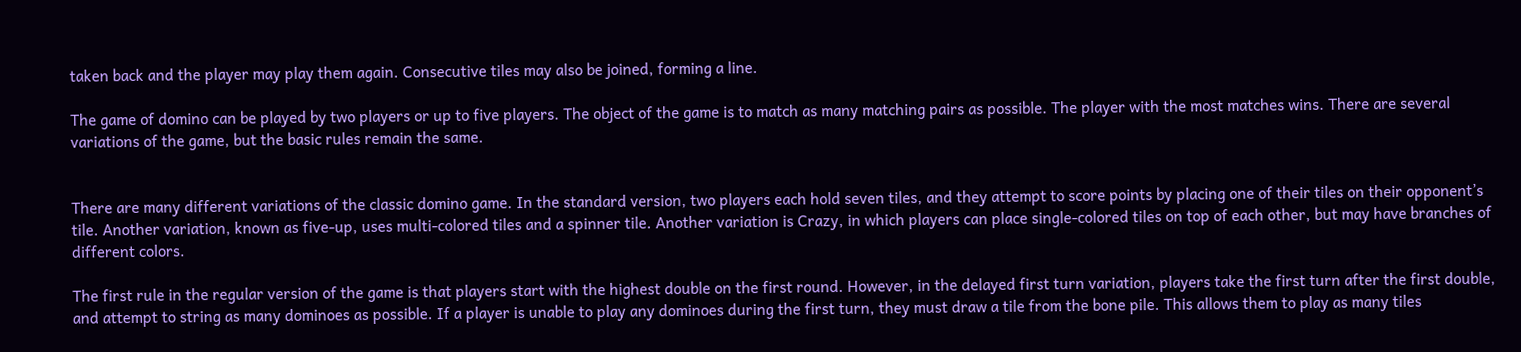taken back and the player may play them again. Consecutive tiles may also be joined, forming a line.

The game of domino can be played by two players or up to five players. The object of the game is to match as many matching pairs as possible. The player with the most matches wins. There are several variations of the game, but the basic rules remain the same.


There are many different variations of the classic domino game. In the standard version, two players each hold seven tiles, and they attempt to score points by placing one of their tiles on their opponent’s tile. Another variation, known as five-up, uses multi-colored tiles and a spinner tile. Another variation is Crazy, in which players can place single-colored tiles on top of each other, but may have branches of different colors.

The first rule in the regular version of the game is that players start with the highest double on the first round. However, in the delayed first turn variation, players take the first turn after the first double, and attempt to string as many dominoes as possible. If a player is unable to play any dominoes during the first turn, they must draw a tile from the bone pile. This allows them to play as many tiles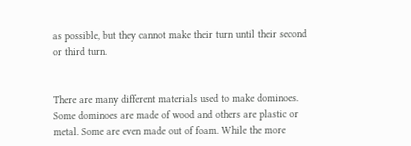as possible, but they cannot make their turn until their second or third turn.


There are many different materials used to make dominoes. Some dominoes are made of wood and others are plastic or metal. Some are even made out of foam. While the more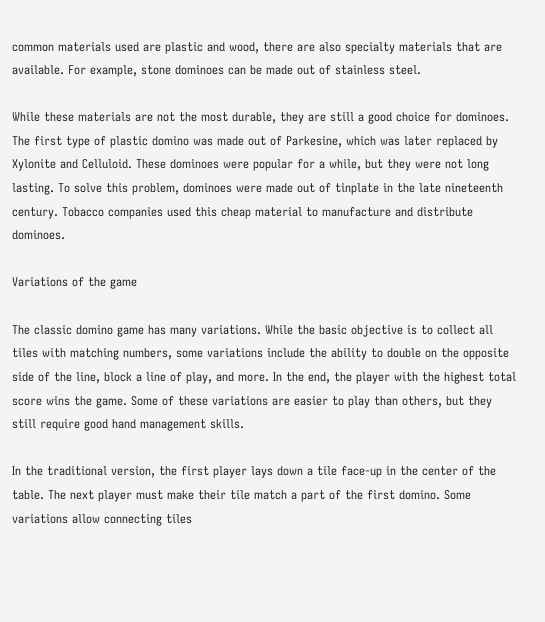common materials used are plastic and wood, there are also specialty materials that are available. For example, stone dominoes can be made out of stainless steel.

While these materials are not the most durable, they are still a good choice for dominoes. The first type of plastic domino was made out of Parkesine, which was later replaced by Xylonite and Celluloid. These dominoes were popular for a while, but they were not long lasting. To solve this problem, dominoes were made out of tinplate in the late nineteenth century. Tobacco companies used this cheap material to manufacture and distribute dominoes.

Variations of the game

The classic domino game has many variations. While the basic objective is to collect all tiles with matching numbers, some variations include the ability to double on the opposite side of the line, block a line of play, and more. In the end, the player with the highest total score wins the game. Some of these variations are easier to play than others, but they still require good hand management skills.

In the traditional version, the first player lays down a tile face-up in the center of the table. The next player must make their tile match a part of the first domino. Some variations allow connecting tiles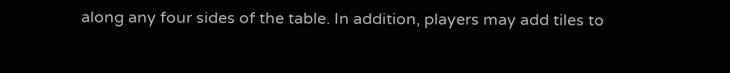along any four sides of the table. In addition, players may add tiles to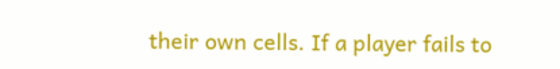their own cells. If a player fails to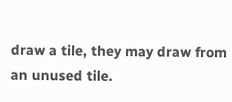draw a tile, they may draw from an unused tile.